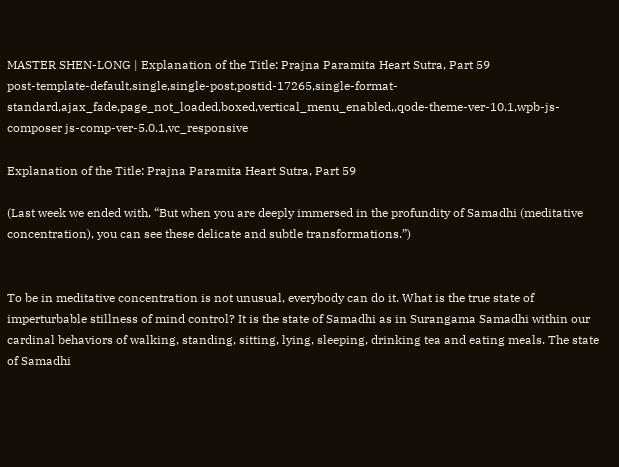MASTER SHEN-LONG | Explanation of the Title: Prajna Paramita Heart Sutra, Part 59
post-template-default,single,single-post,postid-17265,single-format-standard,ajax_fade,page_not_loaded,boxed,vertical_menu_enabled,,qode-theme-ver-10.1,wpb-js-composer js-comp-ver-5.0.1,vc_responsive

Explanation of the Title: Prajna Paramita Heart Sutra, Part 59

(Last week we ended with, “But when you are deeply immersed in the profundity of Samadhi (meditative concentration), you can see these delicate and subtle transformations.”)


To be in meditative concentration is not unusual, everybody can do it. What is the true state of imperturbable stillness of mind control? It is the state of Samadhi as in Surangama Samadhi within our cardinal behaviors of walking, standing, sitting, lying, sleeping, drinking tea and eating meals. The state of Samadhi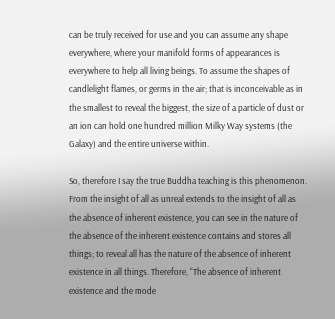can be truly received for use and you can assume any shape everywhere, where your manifold forms of appearances is everywhere to help all living beings. To assume the shapes of candlelight flames, or germs in the air; that is inconceivable as in the smallest to reveal the biggest, the size of a particle of dust or an ion can hold one hundred million Milky Way systems (the Galaxy) and the entire universe within.

So, therefore I say the true Buddha teaching is this phenomenon. From the insight of all as unreal extends to the insight of all as the absence of inherent existence, you can see in the nature of the absence of the inherent existence contains and stores all things; to reveal all has the nature of the absence of inherent existence in all things. Therefore, “The absence of inherent existence and the mode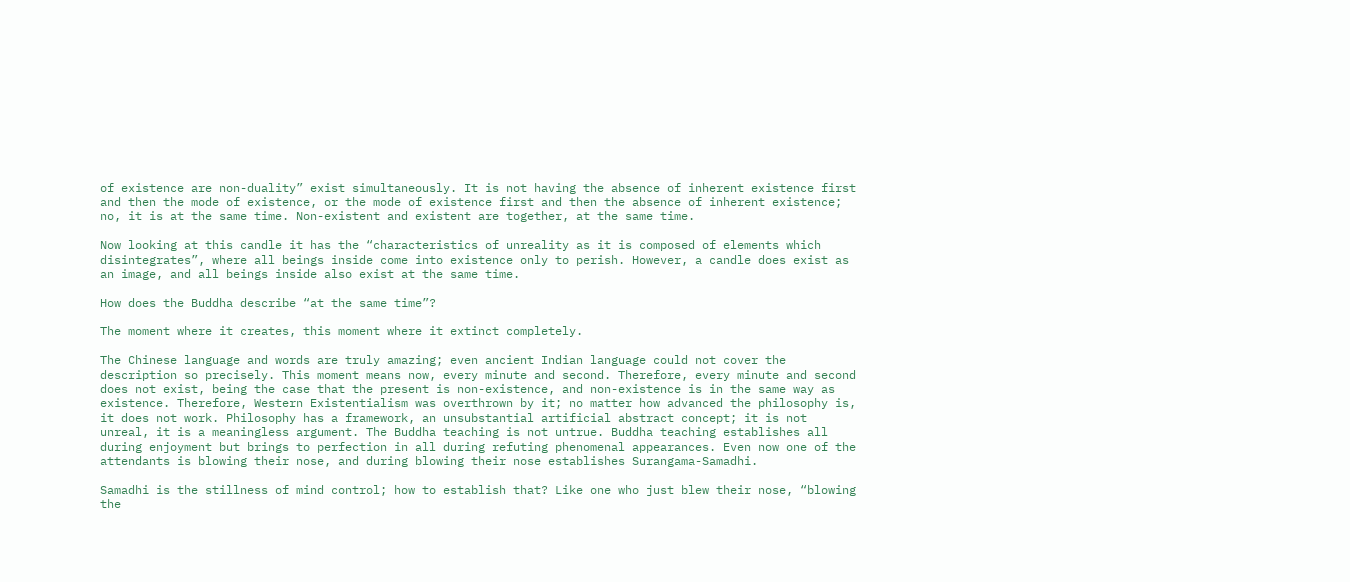of existence are non-duality” exist simultaneously. It is not having the absence of inherent existence first and then the mode of existence, or the mode of existence first and then the absence of inherent existence; no, it is at the same time. Non-existent and existent are together, at the same time.

Now looking at this candle it has the “characteristics of unreality as it is composed of elements which disintegrates”, where all beings inside come into existence only to perish. However, a candle does exist as an image, and all beings inside also exist at the same time.

How does the Buddha describe “at the same time”?

The moment where it creates, this moment where it extinct completely.

The Chinese language and words are truly amazing; even ancient Indian language could not cover the description so precisely. This moment means now, every minute and second. Therefore, every minute and second does not exist, being the case that the present is non-existence, and non-existence is in the same way as existence. Therefore, Western Existentialism was overthrown by it; no matter how advanced the philosophy is, it does not work. Philosophy has a framework, an unsubstantial artificial abstract concept; it is not unreal, it is a meaningless argument. The Buddha teaching is not untrue. Buddha teaching establishes all during enjoyment but brings to perfection in all during refuting phenomenal appearances. Even now one of the attendants is blowing their nose, and during blowing their nose establishes Surangama-Samadhi.

Samadhi is the stillness of mind control; how to establish that? Like one who just blew their nose, “blowing the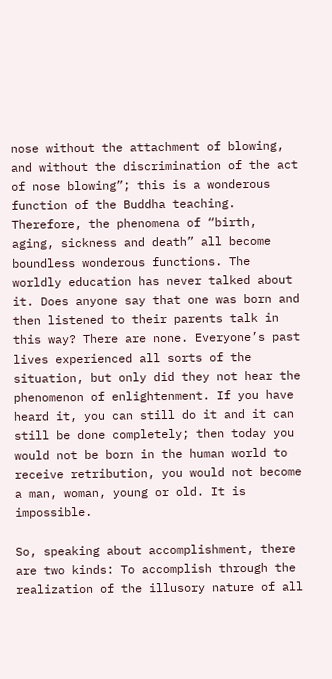nose without the attachment of blowing, and without the discrimination of the act of nose blowing”; this is a wonderous function of the Buddha teaching. Therefore, the phenomena of “birth, aging, sickness and death” all become boundless wonderous functions. The worldly education has never talked about it. Does anyone say that one was born and then listened to their parents talk in this way? There are none. Everyone’s past lives experienced all sorts of the situation, but only did they not hear the phenomenon of enlightenment. If you have heard it, you can still do it and it can still be done completely; then today you would not be born in the human world to receive retribution, you would not become a man, woman, young or old. It is impossible.

So, speaking about accomplishment, there are two kinds: To accomplish through the realization of the illusory nature of all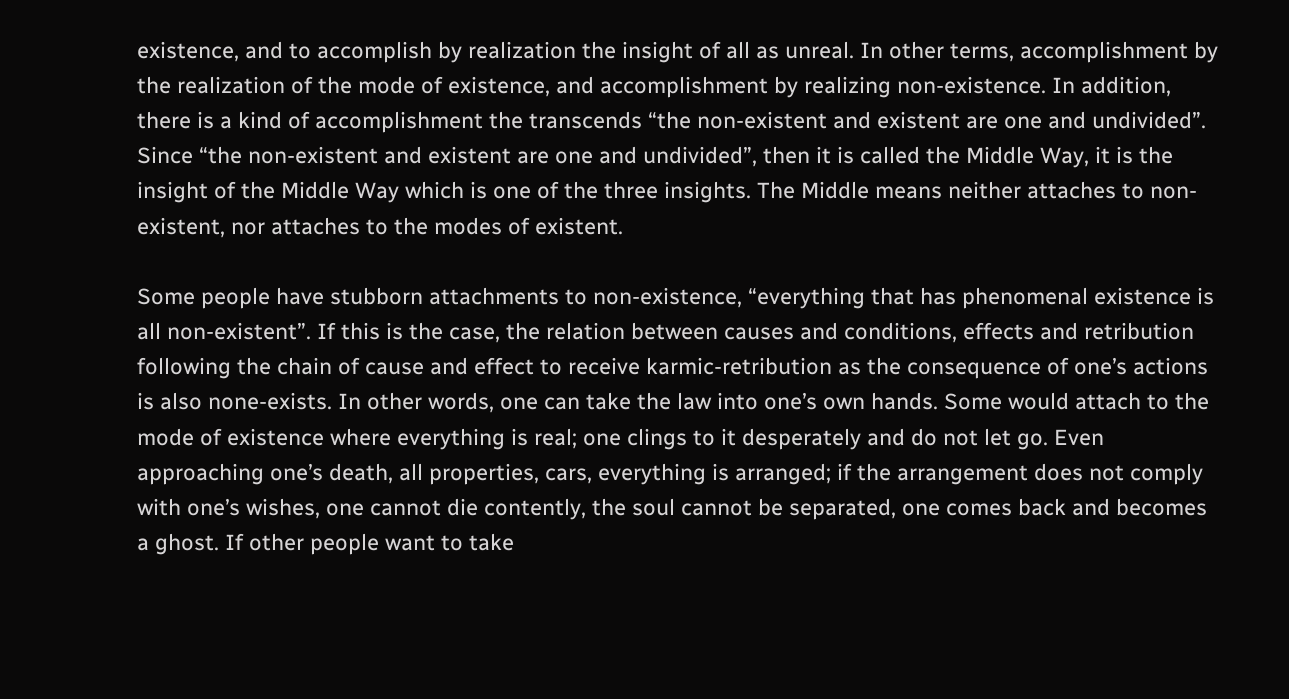existence, and to accomplish by realization the insight of all as unreal. In other terms, accomplishment by the realization of the mode of existence, and accomplishment by realizing non-existence. In addition, there is a kind of accomplishment the transcends “the non-existent and existent are one and undivided”.  Since “the non-existent and existent are one and undivided”, then it is called the Middle Way, it is the insight of the Middle Way which is one of the three insights. The Middle means neither attaches to non-existent, nor attaches to the modes of existent.

Some people have stubborn attachments to non-existence, “everything that has phenomenal existence is all non-existent”. If this is the case, the relation between causes and conditions, effects and retribution following the chain of cause and effect to receive karmic-retribution as the consequence of one’s actions is also none-exists. In other words, one can take the law into one’s own hands. Some would attach to the mode of existence where everything is real; one clings to it desperately and do not let go. Even approaching one’s death, all properties, cars, everything is arranged; if the arrangement does not comply with one’s wishes, one cannot die contently, the soul cannot be separated, one comes back and becomes a ghost. If other people want to take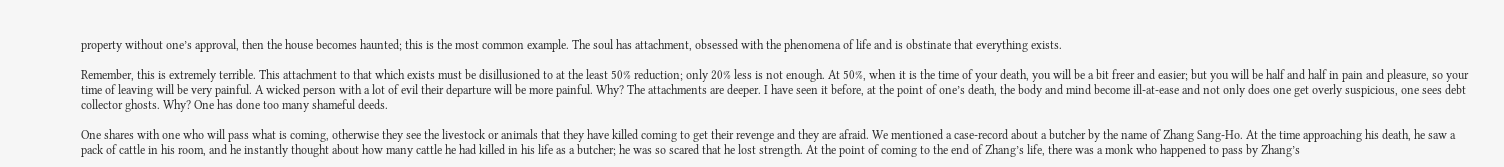property without one’s approval, then the house becomes haunted; this is the most common example. The soul has attachment, obsessed with the phenomena of life and is obstinate that everything exists.

Remember, this is extremely terrible. This attachment to that which exists must be disillusioned to at the least 50% reduction; only 20% less is not enough. At 50%, when it is the time of your death, you will be a bit freer and easier; but you will be half and half in pain and pleasure, so your time of leaving will be very painful. A wicked person with a lot of evil their departure will be more painful. Why? The attachments are deeper. I have seen it before, at the point of one’s death, the body and mind become ill-at-ease and not only does one get overly suspicious, one sees debt collector ghosts. Why? One has done too many shameful deeds.

One shares with one who will pass what is coming, otherwise they see the livestock or animals that they have killed coming to get their revenge and they are afraid. We mentioned a case-record about a butcher by the name of Zhang Sang-Ho. At the time approaching his death, he saw a pack of cattle in his room, and he instantly thought about how many cattle he had killed in his life as a butcher; he was so scared that he lost strength. At the point of coming to the end of Zhang’s life, there was a monk who happened to pass by Zhang’s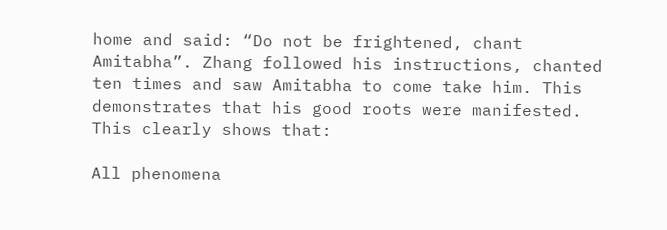home and said: “Do not be frightened, chant Amitabha”. Zhang followed his instructions, chanted ten times and saw Amitabha to come take him. This demonstrates that his good roots were manifested. This clearly shows that:

All phenomena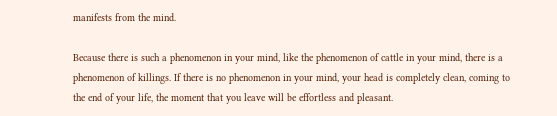manifests from the mind.

Because there is such a phenomenon in your mind, like the phenomenon of cattle in your mind, there is a phenomenon of killings. If there is no phenomenon in your mind, your head is completely clean, coming to the end of your life, the moment that you leave will be effortless and pleasant.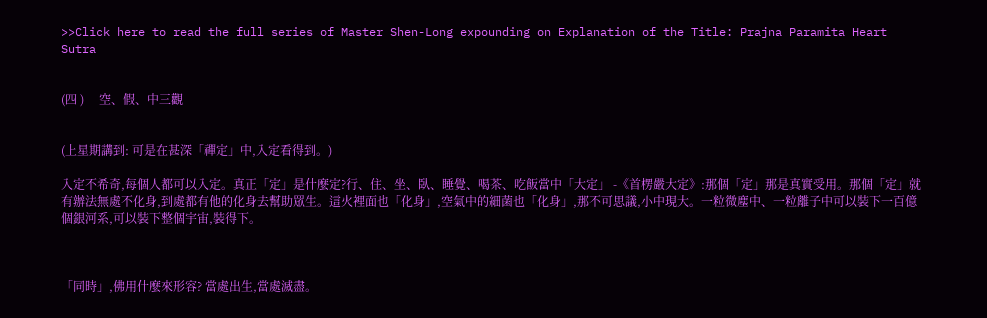>>Click here to read the full series of Master Shen-Long expounding on Explanation of the Title: Prajna Paramita Heart Sutra


(四 )     空、假、中三觀


(上星期講到: 可是在甚深「禪定」中,入定看得到。)

入定不希奇,每個人都可以入定。真正「定」是什麼定?行、住、坐、臥、睡覺、喝茶、吃飯當中「大定」 -《首楞嚴大定》:那個「定」那是真實受用。那個「定」就有辦法無處不化身,到處都有他的化身去幫助眾生。這火裡面也「化身」,空氣中的細菌也「化身」,那不可思議,小中現大。一粒微塵中、一粒離子中可以裝下一百億個銀河系,可以裝下整個宇宙,裝得下。



「同時」,佛用什麼來形容? 當處出生,當處滅盡。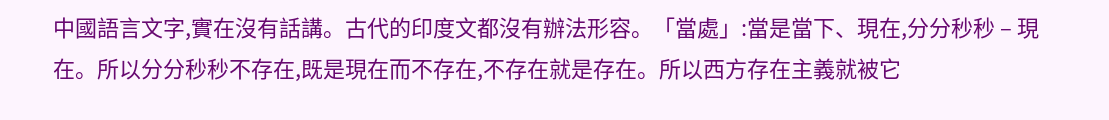中國語言文字,實在沒有話講。古代的印度文都沒有辦法形容。「當處」:當是當下、現在,分分秒秒 – 現在。所以分分秒秒不存在,既是現在而不存在,不存在就是存在。所以西方存在主義就被它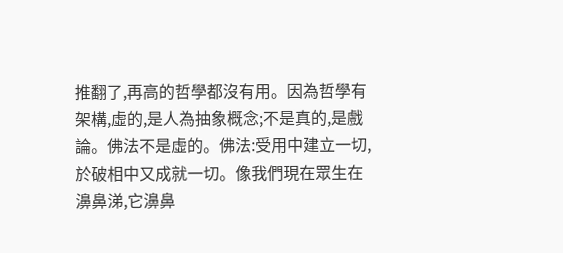推翻了,再高的哲學都沒有用。因為哲學有架構,虛的,是人為抽象概念;不是真的,是戲論。佛法不是虛的。佛法:受用中建立一切,於破相中又成就一切。像我們現在眾生在濞鼻涕,它濞鼻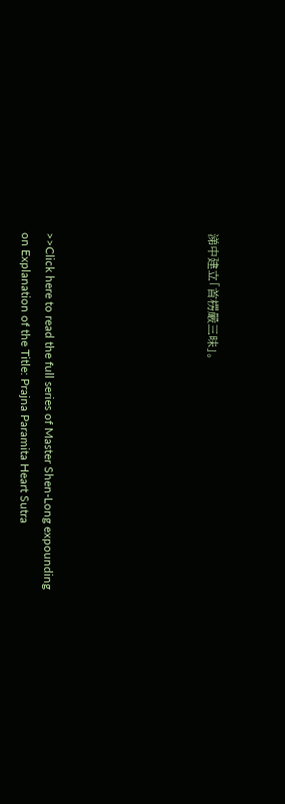涕中建立「首楞嚴三昧」。






>>Click here to read the full series of Master Shen-Long expounding on Explanation of the Title: Prajna Paramita Heart Sutra